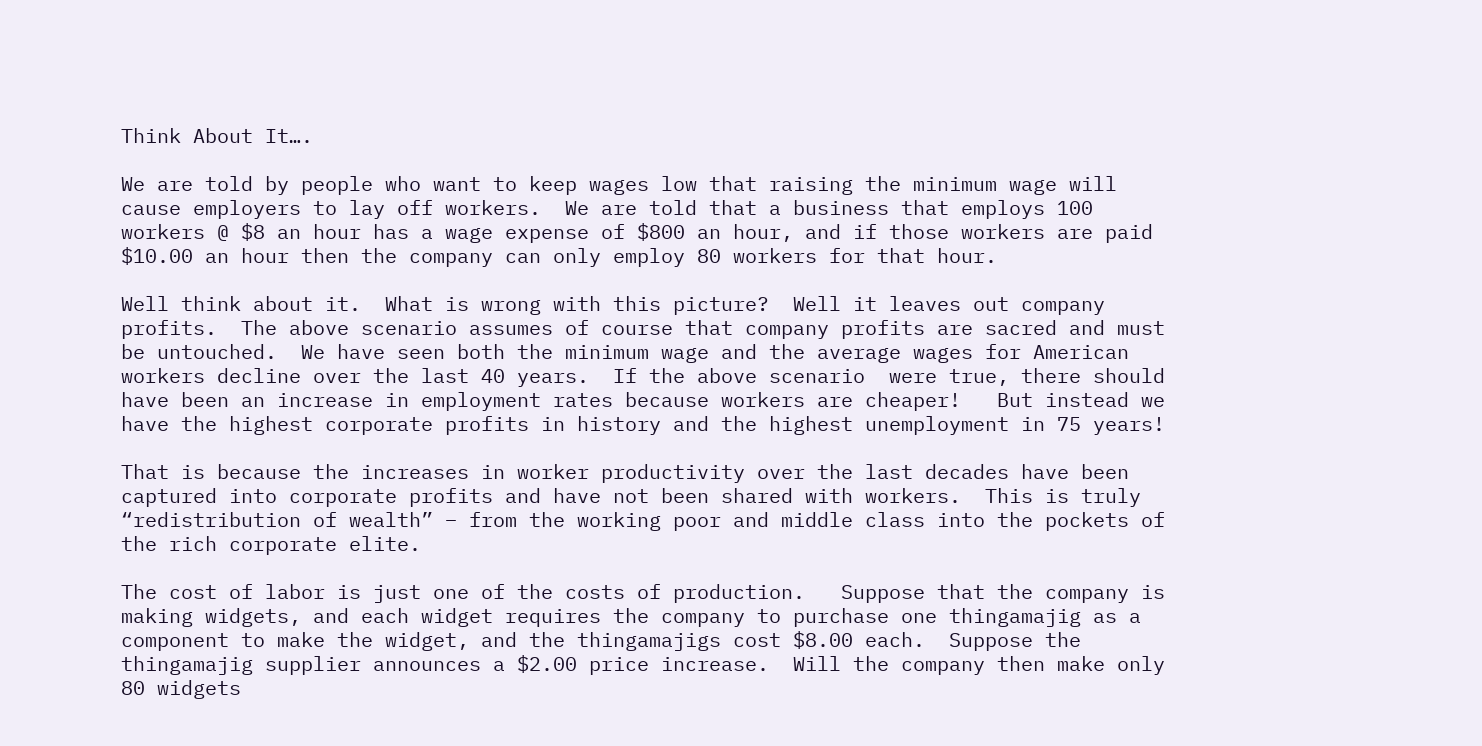Think About It….

We are told by people who want to keep wages low that raising the minimum wage will cause employers to lay off workers.  We are told that a business that employs 100 workers @ $8 an hour has a wage expense of $800 an hour, and if those workers are paid $10.00 an hour then the company can only employ 80 workers for that hour.

Well think about it.  What is wrong with this picture?  Well it leaves out company profits.  The above scenario assumes of course that company profits are sacred and must be untouched.  We have seen both the minimum wage and the average wages for American workers decline over the last 40 years.  If the above scenario  were true, there should have been an increase in employment rates because workers are cheaper!   But instead we have the highest corporate profits in history and the highest unemployment in 75 years!

That is because the increases in worker productivity over the last decades have been  captured into corporate profits and have not been shared with workers.  This is truly “redistribution of wealth” – from the working poor and middle class into the pockets of the rich corporate elite.

The cost of labor is just one of the costs of production.   Suppose that the company is making widgets, and each widget requires the company to purchase one thingamajig as a component to make the widget, and the thingamajigs cost $8.00 each.  Suppose the thingamajig supplier announces a $2.00 price increase.  Will the company then make only 80 widgets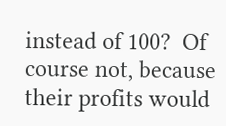instead of 100?  Of course not, because their profits would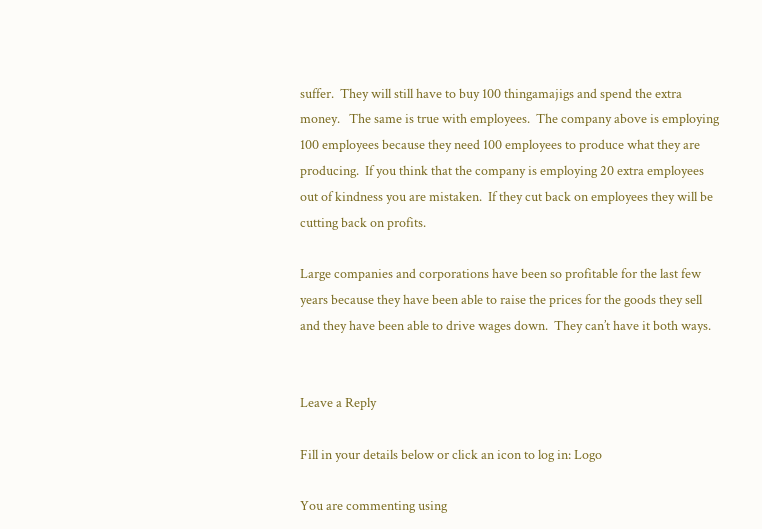suffer.  They will still have to buy 100 thingamajigs and spend the extra money.   The same is true with employees.  The company above is employing 100 employees because they need 100 employees to produce what they are producing.  If you think that the company is employing 20 extra employees out of kindness you are mistaken.  If they cut back on employees they will be cutting back on profits.

Large companies and corporations have been so profitable for the last few years because they have been able to raise the prices for the goods they sell and they have been able to drive wages down.  They can’t have it both ways.


Leave a Reply

Fill in your details below or click an icon to log in: Logo

You are commenting using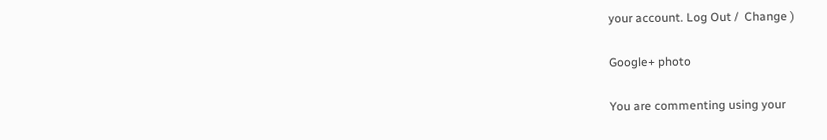your account. Log Out /  Change )

Google+ photo

You are commenting using your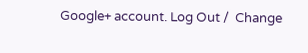Google+ account. Log Out /  Change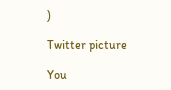)

Twitter picture

You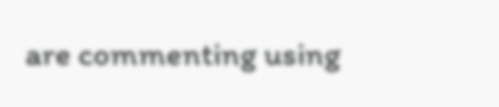are commenting using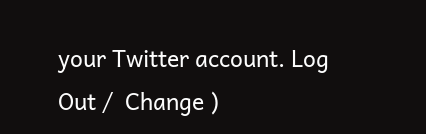your Twitter account. Log Out /  Change )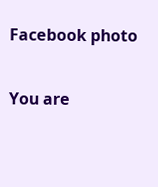Facebook photo

You are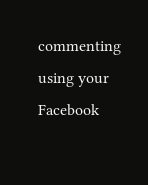commenting using your Facebook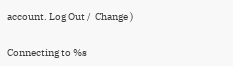account. Log Out /  Change )


Connecting to %s